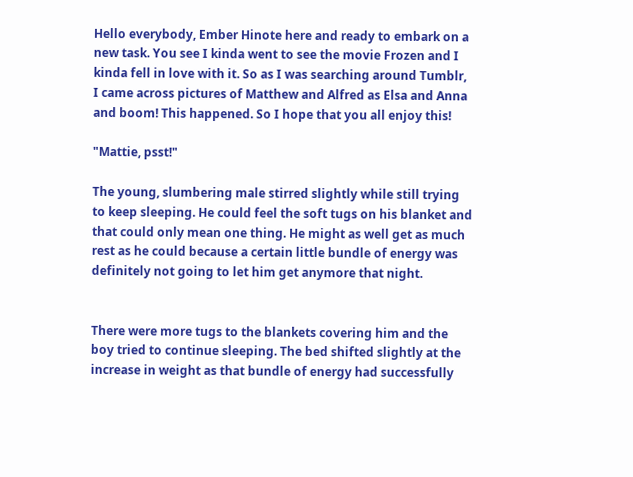Hello everybody, Ember Hinote here and ready to embark on a new task. You see I kinda went to see the movie Frozen and I kinda fell in love with it. So as I was searching around Tumblr, I came across pictures of Matthew and Alfred as Elsa and Anna and boom! This happened. So I hope that you all enjoy this!

"Mattie, psst!"

The young, slumbering male stirred slightly while still trying to keep sleeping. He could feel the soft tugs on his blanket and that could only mean one thing. He might as well get as much rest as he could because a certain little bundle of energy was definitely not going to let him get anymore that night.


There were more tugs to the blankets covering him and the boy tried to continue sleeping. The bed shifted slightly at the increase in weight as that bundle of energy had successfully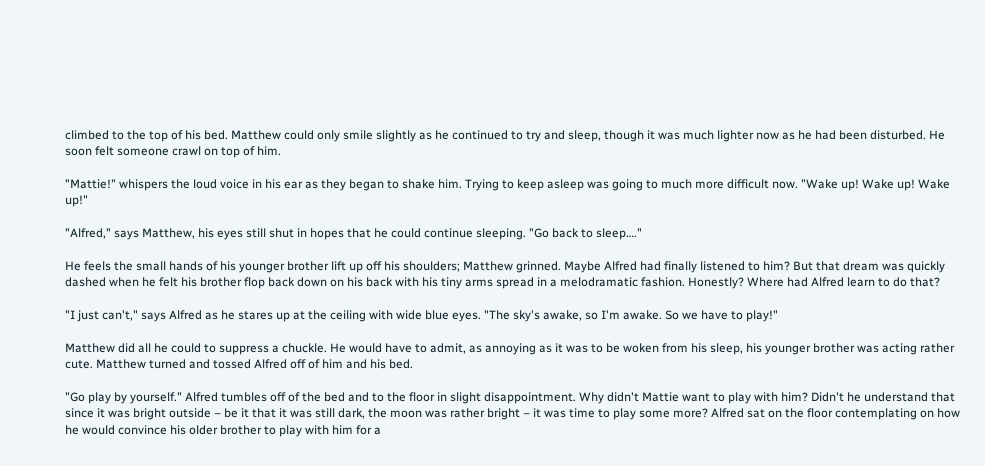climbed to the top of his bed. Matthew could only smile slightly as he continued to try and sleep, though it was much lighter now as he had been disturbed. He soon felt someone crawl on top of him.

"Mattie!" whispers the loud voice in his ear as they began to shake him. Trying to keep asleep was going to much more difficult now. "Wake up! Wake up! Wake up!"

"Alfred," says Matthew, his eyes still shut in hopes that he could continue sleeping. "Go back to sleep…."

He feels the small hands of his younger brother lift up off his shoulders; Matthew grinned. Maybe Alfred had finally listened to him? But that dream was quickly dashed when he felt his brother flop back down on his back with his tiny arms spread in a melodramatic fashion. Honestly? Where had Alfred learn to do that?

"I just can't," says Alfred as he stares up at the ceiling with wide blue eyes. "The sky's awake, so I'm awake. So we have to play!"

Matthew did all he could to suppress a chuckle. He would have to admit, as annoying as it was to be woken from his sleep, his younger brother was acting rather cute. Matthew turned and tossed Alfred off of him and his bed.

"Go play by yourself." Alfred tumbles off of the bed and to the floor in slight disappointment. Why didn't Mattie want to play with him? Didn't he understand that since it was bright outside – be it that it was still dark, the moon was rather bright – it was time to play some more? Alfred sat on the floor contemplating on how he would convince his older brother to play with him for a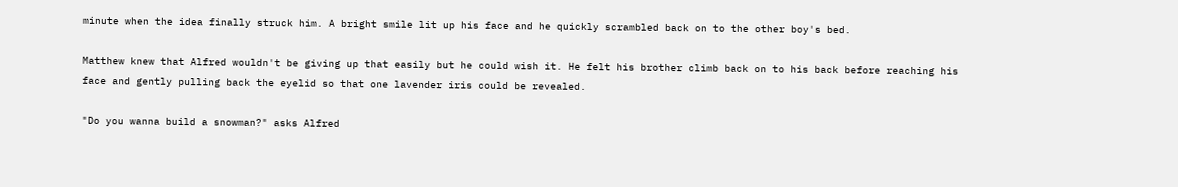minute when the idea finally struck him. A bright smile lit up his face and he quickly scrambled back on to the other boy's bed.

Matthew knew that Alfred wouldn't be giving up that easily but he could wish it. He felt his brother climb back on to his back before reaching his face and gently pulling back the eyelid so that one lavender iris could be revealed.

"Do you wanna build a snowman?" asks Alfred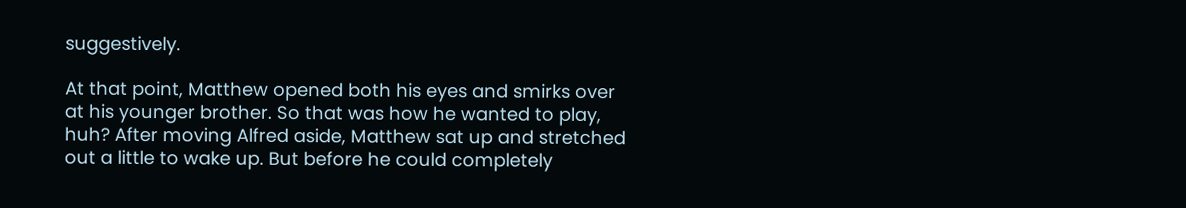suggestively.

At that point, Matthew opened both his eyes and smirks over at his younger brother. So that was how he wanted to play, huh? After moving Alfred aside, Matthew sat up and stretched out a little to wake up. But before he could completely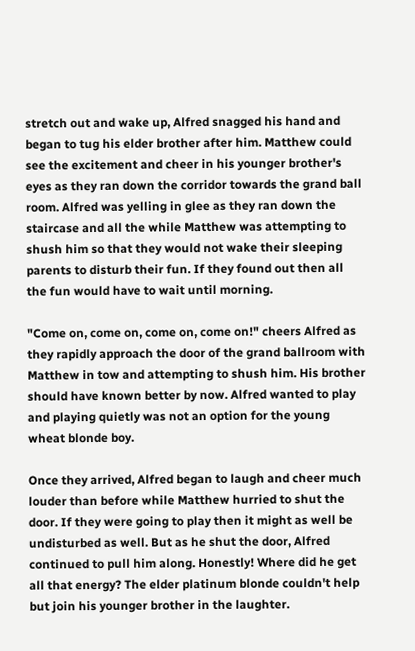stretch out and wake up, Alfred snagged his hand and began to tug his elder brother after him. Matthew could see the excitement and cheer in his younger brother's eyes as they ran down the corridor towards the grand ball room. Alfred was yelling in glee as they ran down the staircase and all the while Matthew was attempting to shush him so that they would not wake their sleeping parents to disturb their fun. If they found out then all the fun would have to wait until morning.

"Come on, come on, come on, come on!" cheers Alfred as they rapidly approach the door of the grand ballroom with Matthew in tow and attempting to shush him. His brother should have known better by now. Alfred wanted to play and playing quietly was not an option for the young wheat blonde boy.

Once they arrived, Alfred began to laugh and cheer much louder than before while Matthew hurried to shut the door. If they were going to play then it might as well be undisturbed as well. But as he shut the door, Alfred continued to pull him along. Honestly! Where did he get all that energy? The elder platinum blonde couldn't help but join his younger brother in the laughter.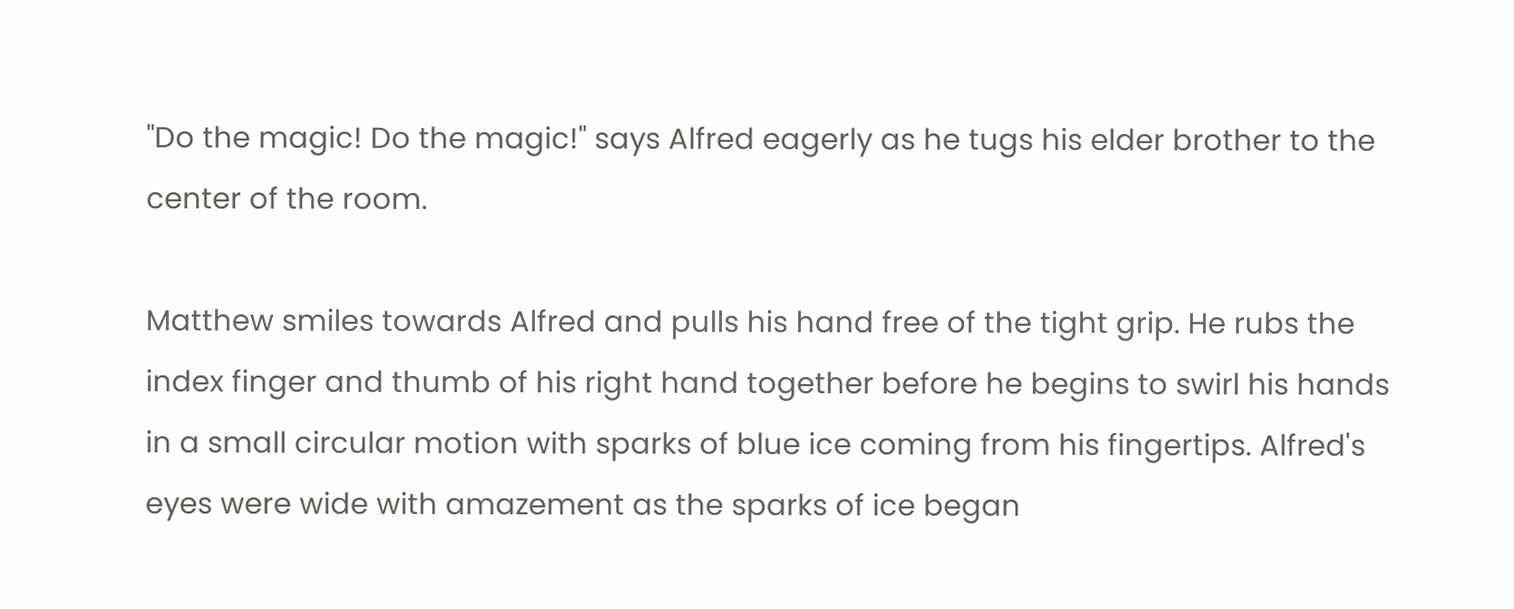"Do the magic! Do the magic!" says Alfred eagerly as he tugs his elder brother to the center of the room.

Matthew smiles towards Alfred and pulls his hand free of the tight grip. He rubs the index finger and thumb of his right hand together before he begins to swirl his hands in a small circular motion with sparks of blue ice coming from his fingertips. Alfred's eyes were wide with amazement as the sparks of ice began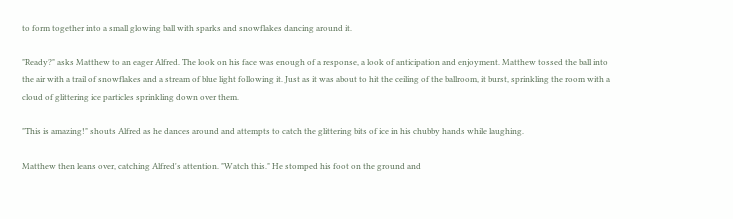to form together into a small glowing ball with sparks and snowflakes dancing around it.

"Ready?" asks Matthew to an eager Alfred. The look on his face was enough of a response, a look of anticipation and enjoyment. Matthew tossed the ball into the air with a trail of snowflakes and a stream of blue light following it. Just as it was about to hit the ceiling of the ballroom, it burst, sprinkling the room with a cloud of glittering ice particles sprinkling down over them.

"This is amazing!" shouts Alfred as he dances around and attempts to catch the glittering bits of ice in his chubby hands while laughing.

Matthew then leans over, catching Alfred's attention. "Watch this." He stomped his foot on the ground and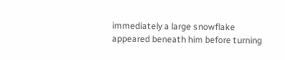immediately a large snowflake appeared beneath him before turning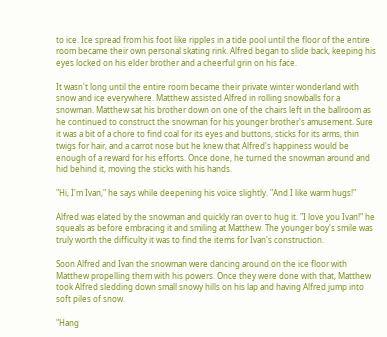to ice. Ice spread from his foot like ripples in a tide pool until the floor of the entire room became their own personal skating rink. Alfred began to slide back, keeping his eyes locked on his elder brother and a cheerful grin on his face.

It wasn't long until the entire room became their private winter wonderland with snow and ice everywhere. Matthew assisted Alfred in rolling snowballs for a snowman. Matthew sat his brother down on one of the chairs left in the ballroom as he continued to construct the snowman for his younger brother's amusement. Sure it was a bit of a chore to find coal for its eyes and buttons, sticks for its arms, thin twigs for hair, and a carrot nose but he knew that Alfred's happiness would be enough of a reward for his efforts. Once done, he turned the snowman around and hid behind it, moving the sticks with his hands.

"Hi, I'm Ivan," he says while deepening his voice slightly. "And I like warm hugs!"

Alfred was elated by the snowman and quickly ran over to hug it. "I love you Ivan!" he squeals as before embracing it and smiling at Matthew. The younger boy's smile was truly worth the difficulty it was to find the items for Ivan's construction.

Soon Alfred and Ivan the snowman were dancing around on the ice floor with Matthew propelling them with his powers. Once they were done with that, Matthew took Alfred sledding down small snowy hills on his lap and having Alfred jump into soft piles of snow.

"Hang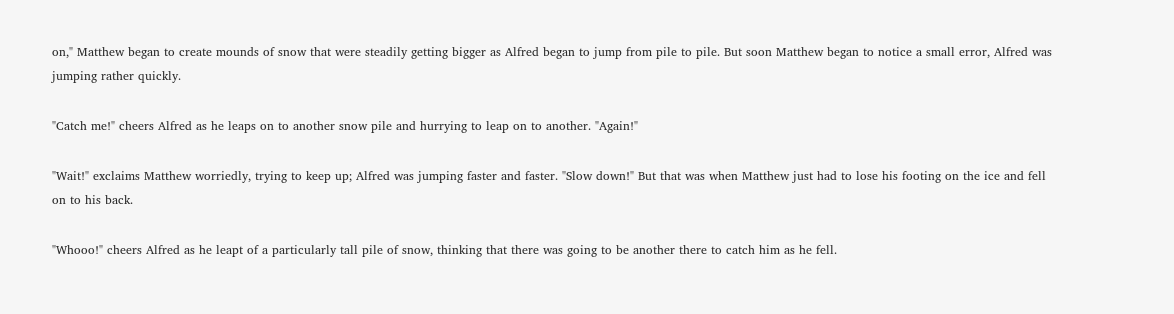on," Matthew began to create mounds of snow that were steadily getting bigger as Alfred began to jump from pile to pile. But soon Matthew began to notice a small error, Alfred was jumping rather quickly.

"Catch me!" cheers Alfred as he leaps on to another snow pile and hurrying to leap on to another. "Again!"

"Wait!" exclaims Matthew worriedly, trying to keep up; Alfred was jumping faster and faster. "Slow down!" But that was when Matthew just had to lose his footing on the ice and fell on to his back.

"Whooo!" cheers Alfred as he leapt of a particularly tall pile of snow, thinking that there was going to be another there to catch him as he fell.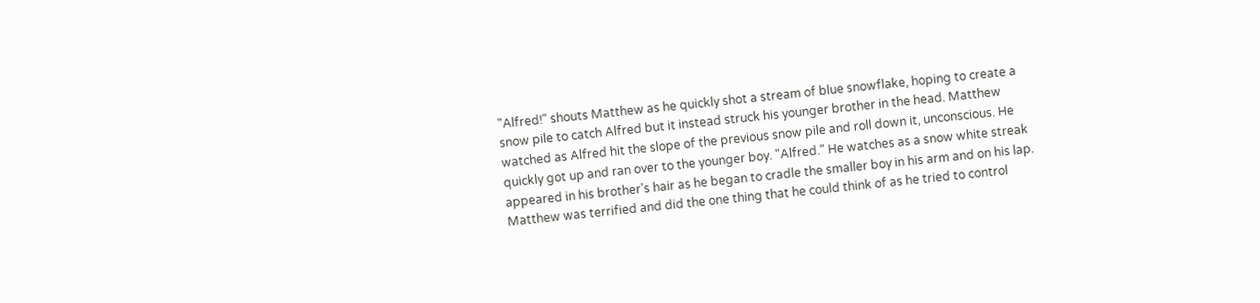"Alfred!" shouts Matthew as he quickly shot a stream of blue snowflake, hoping to create a snow pile to catch Alfred but it instead struck his younger brother in the head. Matthew watched as Alfred hit the slope of the previous snow pile and roll down it, unconscious. He quickly got up and ran over to the younger boy. "Alfred." He watches as a snow white streak appeared in his brother's hair as he began to cradle the smaller boy in his arm and on his lap. Matthew was terrified and did the one thing that he could think of as he tried to control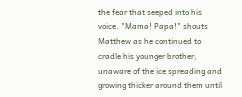the fear that seeped into his voice. "Mama! Papa!" shouts Matthew as he continued to cradle his younger brother, unaware of the ice spreading and growing thicker around them until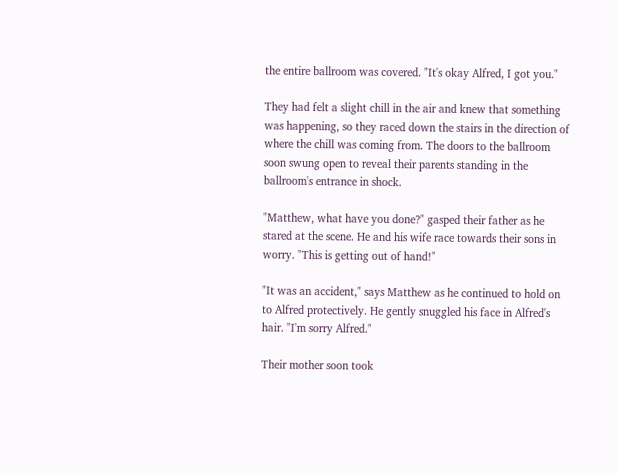the entire ballroom was covered. "It's okay Alfred, I got you."

They had felt a slight chill in the air and knew that something was happening, so they raced down the stairs in the direction of where the chill was coming from. The doors to the ballroom soon swung open to reveal their parents standing in the ballroom's entrance in shock.

"Matthew, what have you done?" gasped their father as he stared at the scene. He and his wife race towards their sons in worry. "This is getting out of hand!"

"It was an accident," says Matthew as he continued to hold on to Alfred protectively. He gently snuggled his face in Alfred's hair. "I'm sorry Alfred."

Their mother soon took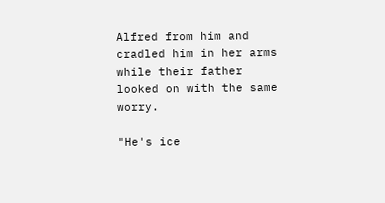Alfred from him and cradled him in her arms while their father looked on with the same worry.

"He's ice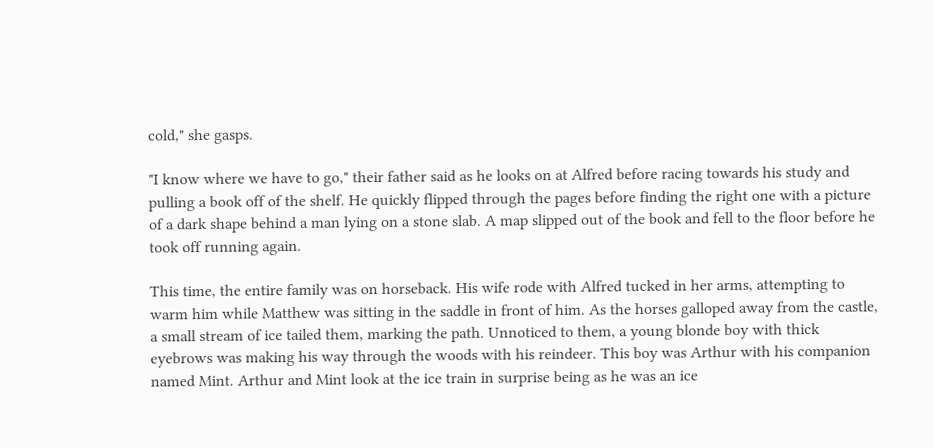cold," she gasps.

"I know where we have to go," their father said as he looks on at Alfred before racing towards his study and pulling a book off of the shelf. He quickly flipped through the pages before finding the right one with a picture of a dark shape behind a man lying on a stone slab. A map slipped out of the book and fell to the floor before he took off running again.

This time, the entire family was on horseback. His wife rode with Alfred tucked in her arms, attempting to warm him while Matthew was sitting in the saddle in front of him. As the horses galloped away from the castle, a small stream of ice tailed them, marking the path. Unnoticed to them, a young blonde boy with thick eyebrows was making his way through the woods with his reindeer. This boy was Arthur with his companion named Mint. Arthur and Mint look at the ice train in surprise being as he was an ice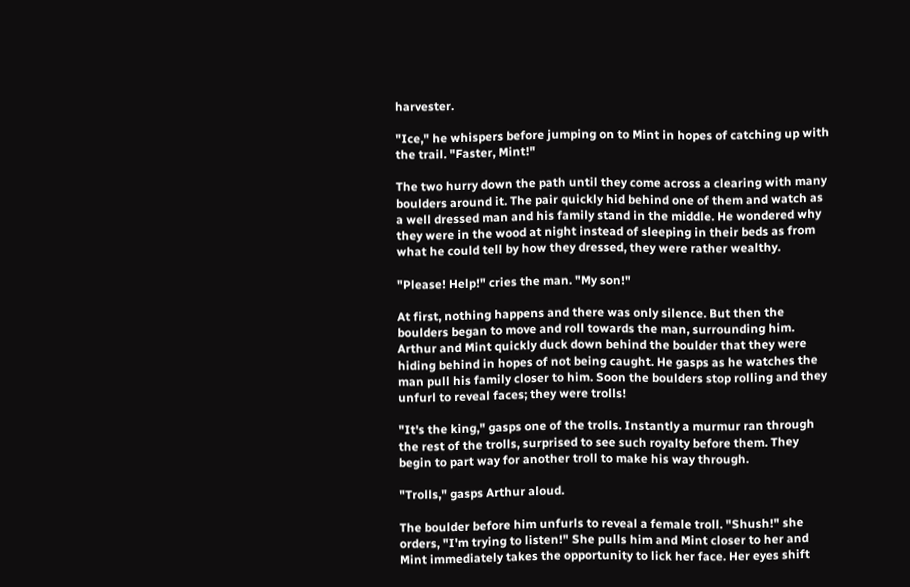harvester.

"Ice," he whispers before jumping on to Mint in hopes of catching up with the trail. "Faster, Mint!"

The two hurry down the path until they come across a clearing with many boulders around it. The pair quickly hid behind one of them and watch as a well dressed man and his family stand in the middle. He wondered why they were in the wood at night instead of sleeping in their beds as from what he could tell by how they dressed, they were rather wealthy.

"Please! Help!" cries the man. "My son!"

At first, nothing happens and there was only silence. But then the boulders began to move and roll towards the man, surrounding him. Arthur and Mint quickly duck down behind the boulder that they were hiding behind in hopes of not being caught. He gasps as he watches the man pull his family closer to him. Soon the boulders stop rolling and they unfurl to reveal faces; they were trolls!

"It's the king," gasps one of the trolls. Instantly a murmur ran through the rest of the trolls, surprised to see such royalty before them. They begin to part way for another troll to make his way through.

"Trolls," gasps Arthur aloud.

The boulder before him unfurls to reveal a female troll. "Shush!" she orders, "I'm trying to listen!" She pulls him and Mint closer to her and Mint immediately takes the opportunity to lick her face. Her eyes shift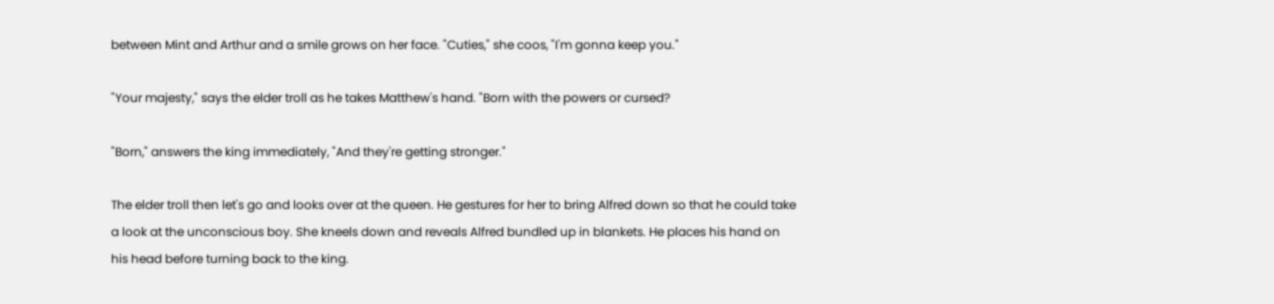between Mint and Arthur and a smile grows on her face. "Cuties," she coos, "I'm gonna keep you."

"Your majesty," says the elder troll as he takes Matthew's hand. "Born with the powers or cursed?

"Born," answers the king immediately, "And they're getting stronger."

The elder troll then let's go and looks over at the queen. He gestures for her to bring Alfred down so that he could take a look at the unconscious boy. She kneels down and reveals Alfred bundled up in blankets. He places his hand on his head before turning back to the king.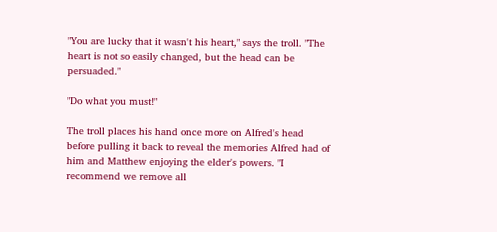"You are lucky that it wasn't his heart," says the troll. "The heart is not so easily changed, but the head can be persuaded."

"Do what you must!"

The troll places his hand once more on Alfred's head before pulling it back to reveal the memories Alfred had of him and Matthew enjoying the elder's powers. "I recommend we remove all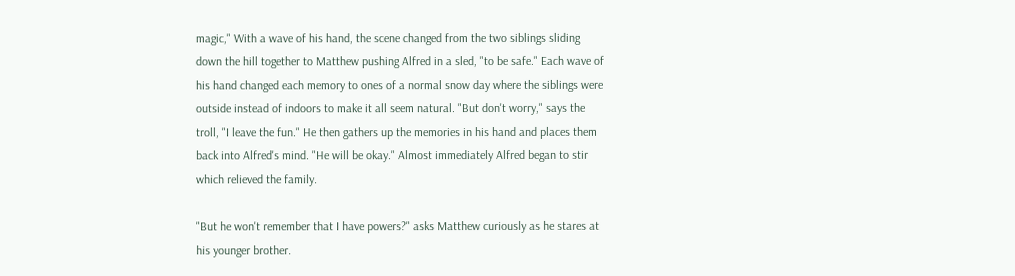magic," With a wave of his hand, the scene changed from the two siblings sliding down the hill together to Matthew pushing Alfred in a sled, "to be safe." Each wave of his hand changed each memory to ones of a normal snow day where the siblings were outside instead of indoors to make it all seem natural. "But don't worry," says the troll, "I leave the fun." He then gathers up the memories in his hand and places them back into Alfred's mind. "He will be okay." Almost immediately Alfred began to stir which relieved the family.

"But he won't remember that I have powers?" asks Matthew curiously as he stares at his younger brother.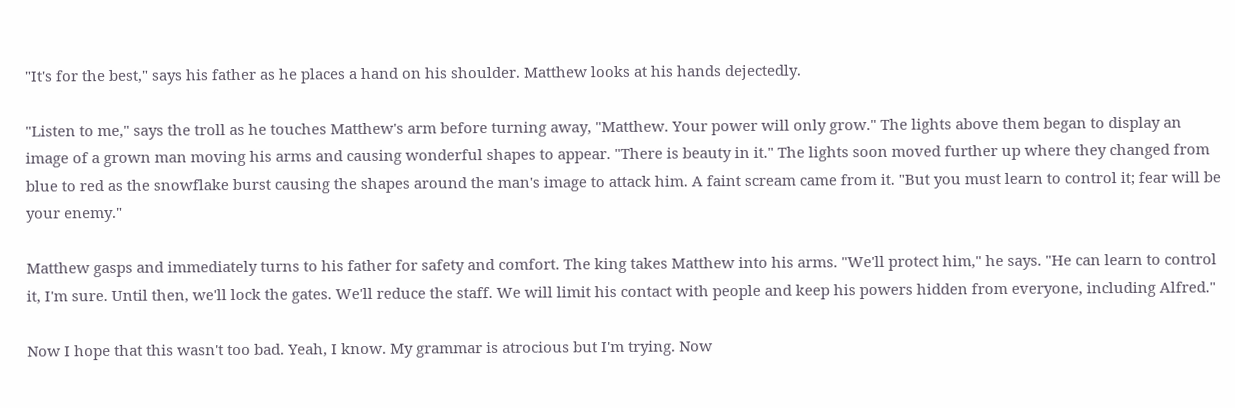"It's for the best," says his father as he places a hand on his shoulder. Matthew looks at his hands dejectedly.

"Listen to me," says the troll as he touches Matthew's arm before turning away, "Matthew. Your power will only grow." The lights above them began to display an image of a grown man moving his arms and causing wonderful shapes to appear. "There is beauty in it." The lights soon moved further up where they changed from blue to red as the snowflake burst causing the shapes around the man's image to attack him. A faint scream came from it. "But you must learn to control it; fear will be your enemy."

Matthew gasps and immediately turns to his father for safety and comfort. The king takes Matthew into his arms. "We'll protect him," he says. "He can learn to control it, I'm sure. Until then, we'll lock the gates. We'll reduce the staff. We will limit his contact with people and keep his powers hidden from everyone, including Alfred."

Now I hope that this wasn't too bad. Yeah, I know. My grammar is atrocious but I'm trying. Now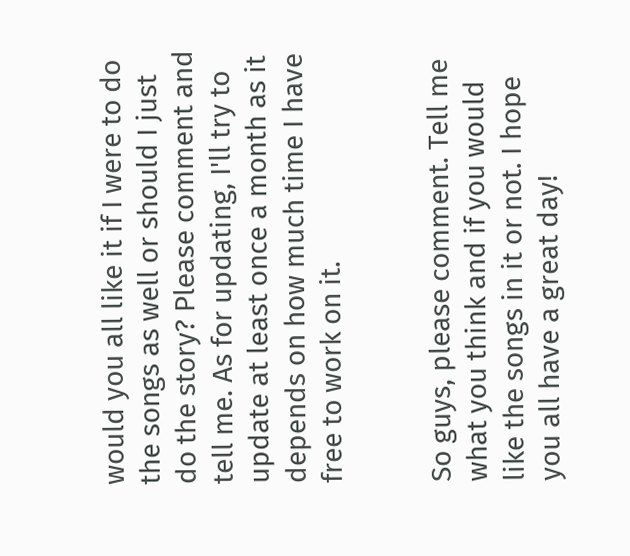would you all like it if I were to do the songs as well or should I just do the story? Please comment and tell me. As for updating, I'll try to update at least once a month as it depends on how much time I have free to work on it.


So guys, please comment. Tell me what you think and if you would like the songs in it or not. I hope you all have a great day!